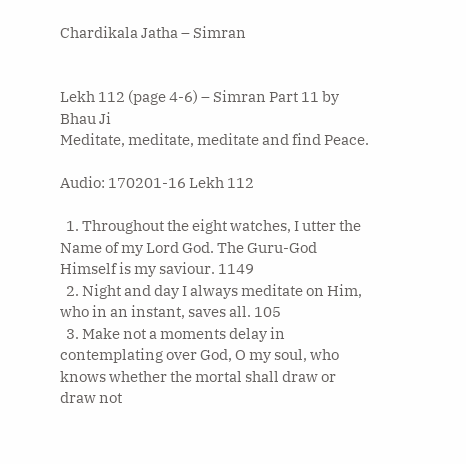Chardikala Jatha – Simran


Lekh 112 (page 4-6) – Simran Part 11 by Bhau Ji
Meditate, meditate, meditate and find Peace.

Audio: 170201-16 Lekh 112

  1. Throughout the eight watches, I utter the Name of my Lord God. The Guru-God Himself is my saviour. 1149
  2. Night and day I always meditate on Him, who in an instant, saves all. 105
  3. Make not a moments delay in contemplating over God, O my soul, who knows whether the mortal shall draw or draw not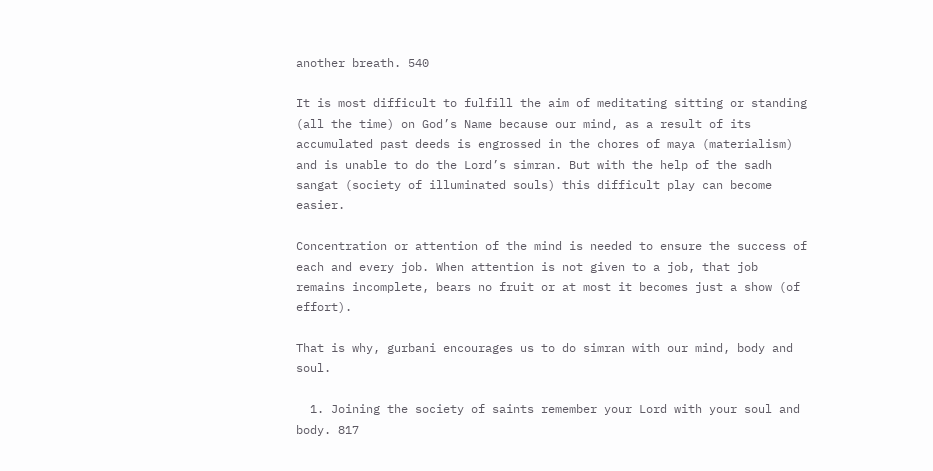another breath. 540

It is most difficult to fulfill the aim of meditating sitting or standing (all the time) on God’s Name because our mind, as a result of its accumulated past deeds is engrossed in the chores of maya (materialism) and is unable to do the Lord’s simran. But with the help of the sadh sangat (society of illuminated souls) this difficult play can become easier.

Concentration or attention of the mind is needed to ensure the success of each and every job. When attention is not given to a job, that job remains incomplete, bears no fruit or at most it becomes just a show (of effort).

That is why, gurbani encourages us to do simran with our mind, body and soul.

  1. Joining the society of saints remember your Lord with your soul and body. 817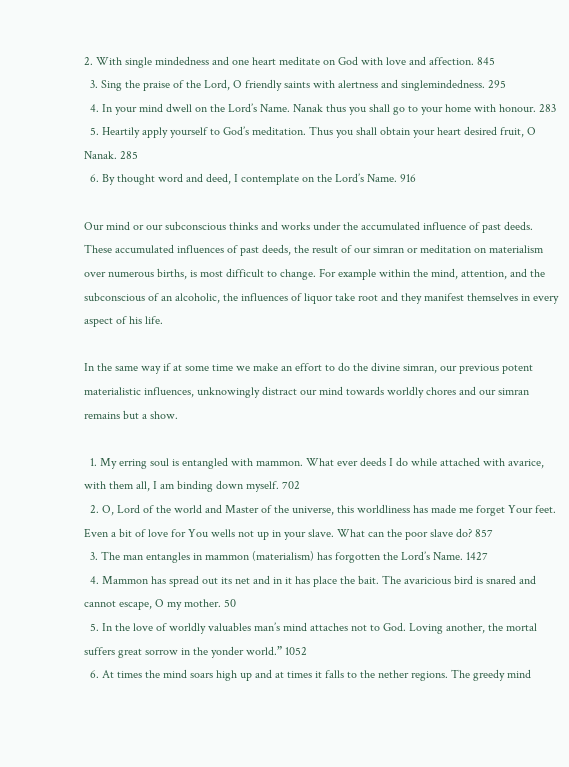2. With single mindedness and one heart meditate on God with love and affection. 845
  3. Sing the praise of the Lord, O friendly saints with alertness and singlemindedness. 295
  4. In your mind dwell on the Lord’s Name. Nanak thus you shall go to your home with honour. 283
  5. Heartily apply yourself to God’s meditation. Thus you shall obtain your heart desired fruit, O Nanak. 285
  6. By thought word and deed, I contemplate on the Lord’s Name. 916

Our mind or our subconscious thinks and works under the accumulated influence of past deeds. These accumulated influences of past deeds, the result of our simran or meditation on materialism over numerous births, is most difficult to change. For example within the mind, attention, and the subconscious of an alcoholic, the influences of liquor take root and they manifest themselves in every aspect of his life.

In the same way if at some time we make an effort to do the divine simran, our previous potent materialistic influences, unknowingly distract our mind towards worldly chores and our simran remains but a show.

  1. My erring soul is entangled with mammon. What ever deeds I do while attached with avarice, with them all, I am binding down myself. 702
  2. O, Lord of the world and Master of the universe, this worldliness has made me forget Your feet. Even a bit of love for You wells not up in your slave. What can the poor slave do? 857
  3. The man entangles in mammon (materialism) has forgotten the Lord’s Name. 1427
  4. Mammon has spread out its net and in it has place the bait. The avaricious bird is snared and cannot escape, O my mother. 50
  5. In the love of worldly valuables man’s mind attaches not to God. Loving another, the mortal suffers great sorrow in the yonder world.” 1052
  6. At times the mind soars high up and at times it falls to the nether regions. The greedy mind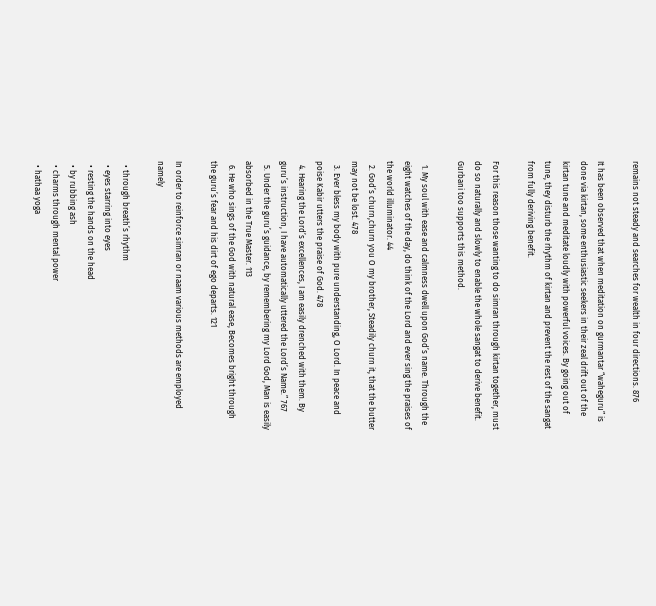remains not steady and searches for wealth in four directions. 876

It has been observed that when meditation on gurmantar “waheguru” is done via kirtan, some enthusiastic seekers in their zeal drift out of the kirtan tune and meditate loudly with powerful voices. By going out of tune, they disturb the rhythm of kirtan and prevent the rest of the sangat from fully deriving benefit.

For this reason those wanting to do simran through kirtan together, must do so naturally and slowly to enable the whole sangat to derive benefit. Gurbani too supports this method.

  1. My soul with ease and calmness dwell upon God’s name. Through the eight watches of the day, do think of the Lord and ever sing the praises of the world illuminator. 44
  2. God’s churn,churn you O my brother, Steadily churn it, that the butter may not be lost. 478
  3. Ever bless my body with pure understanding, O Lord. In peace and poise Kabir utters the praise of God. 478
  4. Hearing the Lord’s excellences, I am easily drenched with them. By guru’s instruction, I have automatically uttered the Lord’s Name.” 767
  5. Under the guru’s guidance, by remembering my Lord God, Man is easily absorbed in the True Master. 113
  6. He who sings of the God with natural ease, Becomes bright through the guru’s fear and his dirt of ego departs. 121

In order to reinforce simran or naam various methods are employed namely

  • through breath’s rhythm
  • eyes starring into eyes
  • resting the hands on the head
  • by rubbing ash
  • charms through mental power
  • hathaa yoga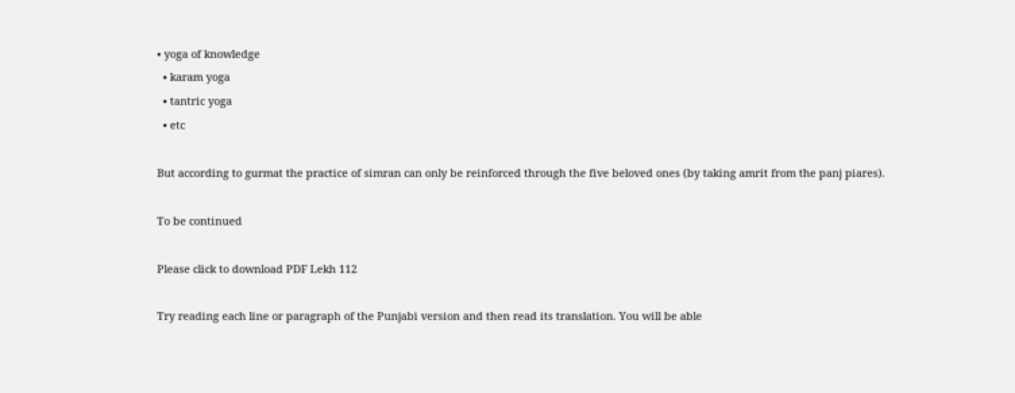• yoga of knowledge
  • karam yoga
  • tantric yoga
  • etc

But according to gurmat the practice of simran can only be reinforced through the five beloved ones (by taking amrit from the panj piares).

To be continued

Please click to download PDF Lekh 112

Try reading each line or paragraph of the Punjabi version and then read its translation. You will be able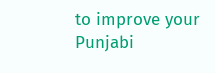to improve your Punjabi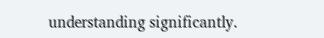understanding significantly.